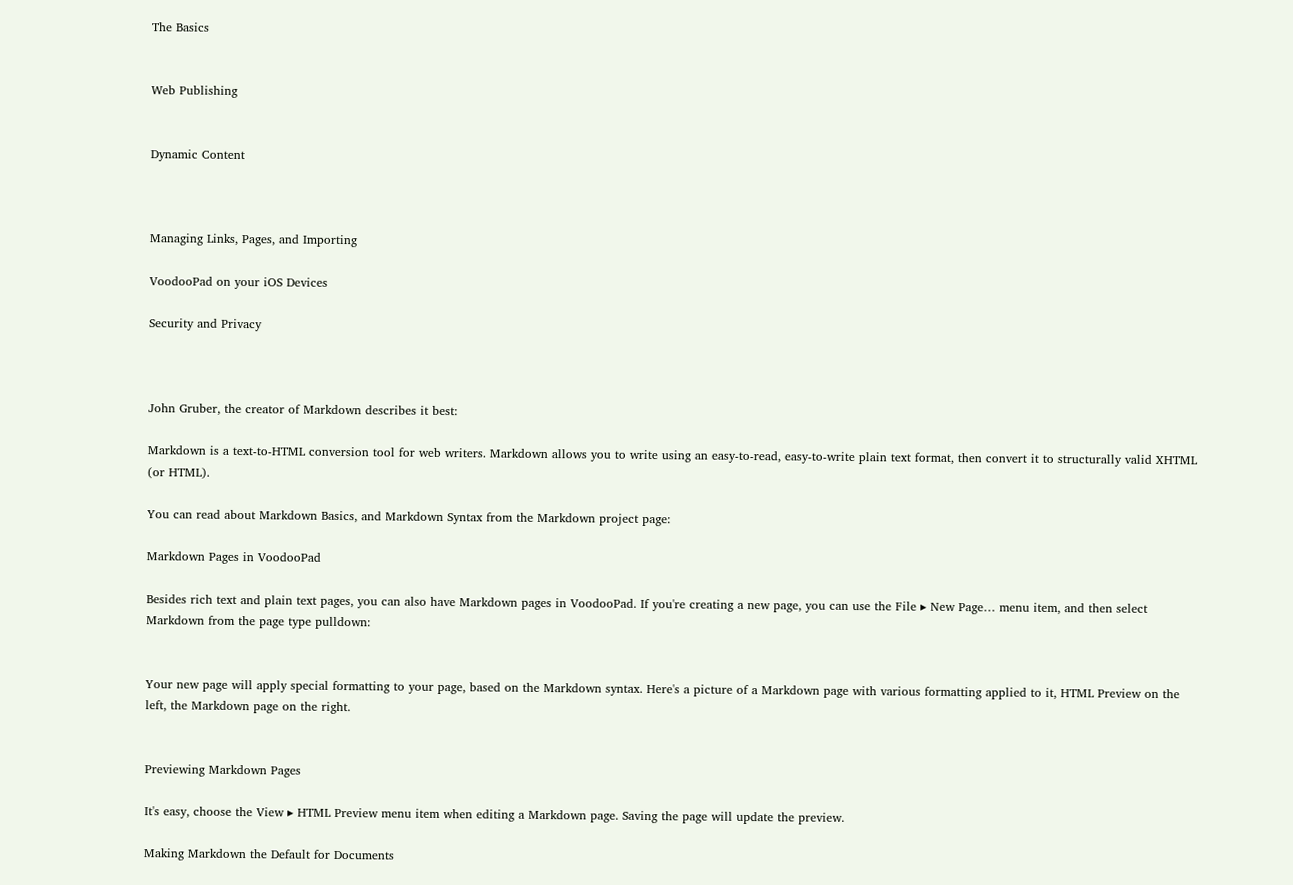The Basics


Web Publishing


Dynamic Content



Managing Links, Pages, and Importing

VoodooPad on your iOS Devices

Security and Privacy



John Gruber, the creator of Markdown describes it best:

Markdown is a text-to-HTML conversion tool for web writers. Markdown allows you to write using an easy-to-read, easy-to-write plain text format, then convert it to structurally valid XHTML (or HTML).

You can read about Markdown Basics, and Markdown Syntax from the Markdown project page:

Markdown Pages in VoodooPad

Besides rich text and plain text pages, you can also have Markdown pages in VoodooPad. If you're creating a new page, you can use the File ▸ New Page… menu item, and then select Markdown from the page type pulldown:


Your new page will apply special formatting to your page, based on the Markdown syntax. Here's a picture of a Markdown page with various formatting applied to it, HTML Preview on the left, the Markdown page on the right.


Previewing Markdown Pages

It's easy, choose the View ▸ HTML Preview menu item when editing a Markdown page. Saving the page will update the preview.

Making Markdown the Default for Documents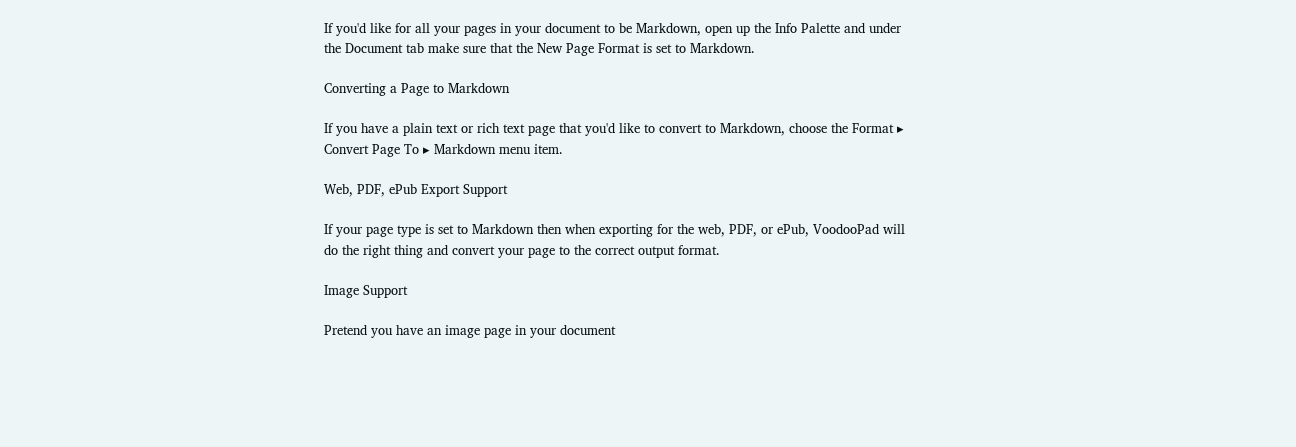If you'd like for all your pages in your document to be Markdown, open up the Info Palette and under the Document tab make sure that the New Page Format is set to Markdown.

Converting a Page to Markdown

If you have a plain text or rich text page that you'd like to convert to Markdown, choose the Format ▸ Convert Page To ▸ Markdown menu item.

Web, PDF, ePub Export Support

If your page type is set to Markdown then when exporting for the web, PDF, or ePub, VoodooPad will do the right thing and convert your page to the correct output format.

Image Support

Pretend you have an image page in your document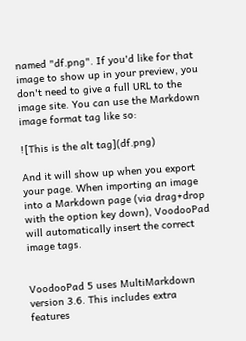named "df.png". If you'd like for that image to show up in your preview, you don't need to give a full URL to the image site. You can use the Markdown image format tag like so:

![This is the alt tag](df.png)

And it will show up when you export your page. When importing an image into a Markdown page (via drag+drop with the option key down), VoodooPad will automatically insert the correct image tags.


VoodooPad 5 uses MultiMarkdown version 3.6. This includes extra features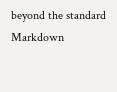beyond the standard Markdown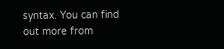syntax. You can find out more from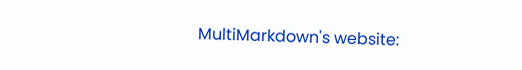MultiMarkdown's website: